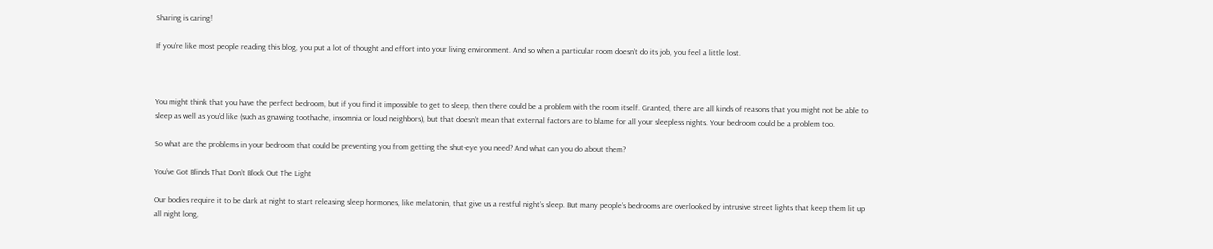Sharing is caring!

If you’re like most people reading this blog, you put a lot of thought and effort into your living environment. And so when a particular room doesn’t do its job, you feel a little lost.



You might think that you have the perfect bedroom, but if you find it impossible to get to sleep, then there could be a problem with the room itself. Granted, there are all kinds of reasons that you might not be able to sleep as well as you’d like (such as gnawing toothache, insomnia or loud neighbors), but that doesn’t mean that external factors are to blame for all your sleepless nights. Your bedroom could be a problem too.

So what are the problems in your bedroom that could be preventing you from getting the shut-eye you need? And what can you do about them?

You’ve Got Blinds That Don’t Block Out The Light

Our bodies require it to be dark at night to start releasing sleep hormones, like melatonin, that give us a restful night’s sleep. But many people’s bedrooms are overlooked by intrusive street lights that keep them lit up all night long,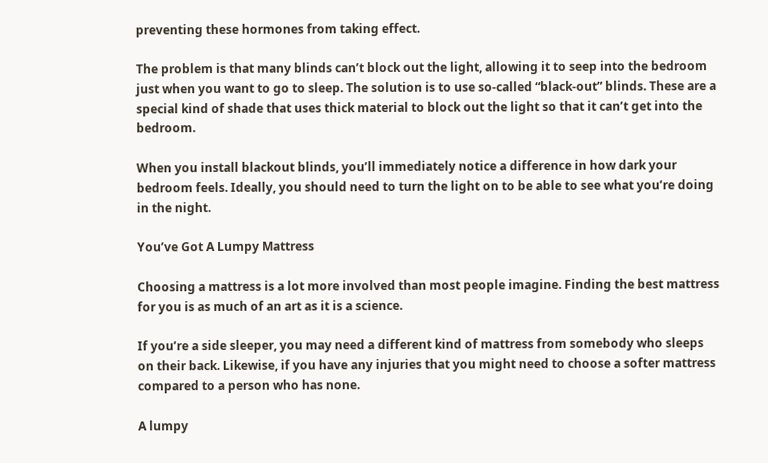preventing these hormones from taking effect.

The problem is that many blinds can’t block out the light, allowing it to seep into the bedroom just when you want to go to sleep. The solution is to use so-called “black-out” blinds. These are a special kind of shade that uses thick material to block out the light so that it can’t get into the bedroom.

When you install blackout blinds, you’ll immediately notice a difference in how dark your bedroom feels. Ideally, you should need to turn the light on to be able to see what you’re doing in the night.

You’ve Got A Lumpy Mattress

Choosing a mattress is a lot more involved than most people imagine. Finding the best mattress for you is as much of an art as it is a science.

If you’re a side sleeper, you may need a different kind of mattress from somebody who sleeps on their back. Likewise, if you have any injuries that you might need to choose a softer mattress compared to a person who has none.

A lumpy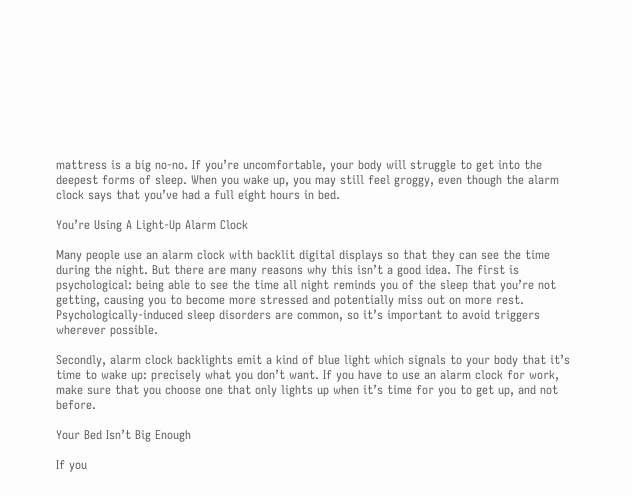mattress is a big no-no. If you’re uncomfortable, your body will struggle to get into the deepest forms of sleep. When you wake up, you may still feel groggy, even though the alarm clock says that you’ve had a full eight hours in bed.

You’re Using A Light-Up Alarm Clock

Many people use an alarm clock with backlit digital displays so that they can see the time during the night. But there are many reasons why this isn’t a good idea. The first is psychological: being able to see the time all night reminds you of the sleep that you’re not getting, causing you to become more stressed and potentially miss out on more rest. Psychologically-induced sleep disorders are common, so it’s important to avoid triggers wherever possible.

Secondly, alarm clock backlights emit a kind of blue light which signals to your body that it’s time to wake up: precisely what you don’t want. If you have to use an alarm clock for work, make sure that you choose one that only lights up when it’s time for you to get up, and not before.

Your Bed Isn’t Big Enough

If you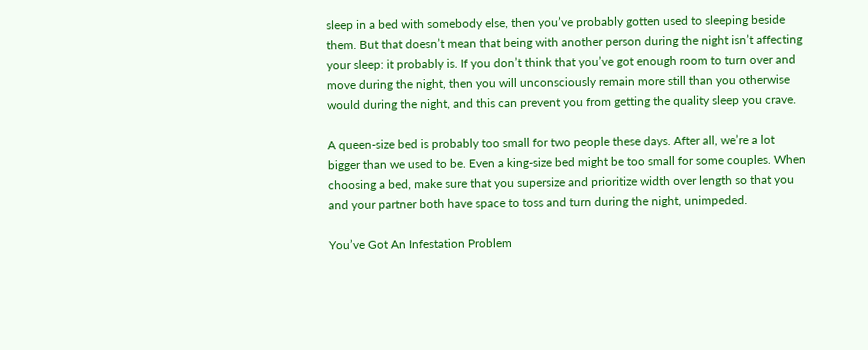sleep in a bed with somebody else, then you’ve probably gotten used to sleeping beside them. But that doesn’t mean that being with another person during the night isn’t affecting your sleep: it probably is. If you don’t think that you’ve got enough room to turn over and move during the night, then you will unconsciously remain more still than you otherwise would during the night, and this can prevent you from getting the quality sleep you crave.

A queen-size bed is probably too small for two people these days. After all, we’re a lot bigger than we used to be. Even a king-size bed might be too small for some couples. When choosing a bed, make sure that you supersize and prioritize width over length so that you and your partner both have space to toss and turn during the night, unimpeded.

You’ve Got An Infestation Problem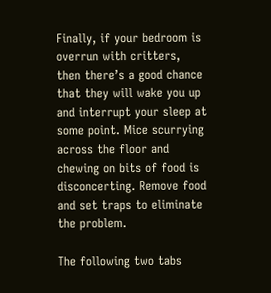Finally, if your bedroom is overrun with critters, then there’s a good chance that they will wake you up and interrupt your sleep at some point. Mice scurrying across the floor and chewing on bits of food is disconcerting. Remove food and set traps to eliminate the problem.

The following two tabs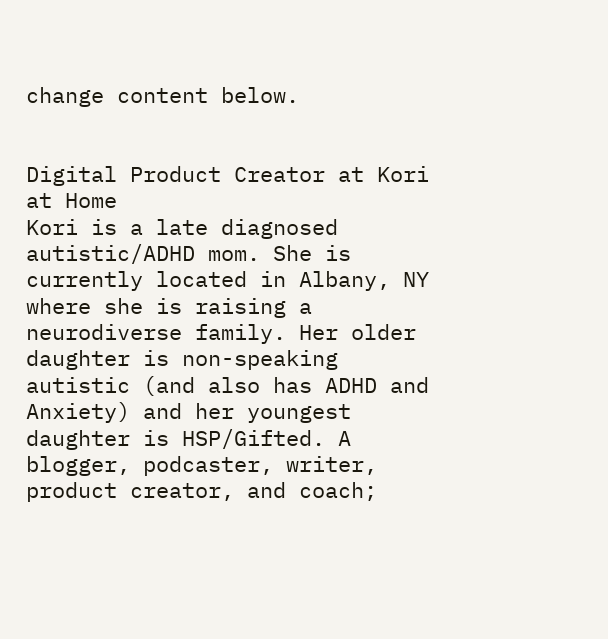change content below.


Digital Product Creator at Kori at Home
Kori is a late diagnosed autistic/ADHD mom. She is currently located in Albany, NY where she is raising a neurodiverse family. Her older daughter is non-speaking autistic (and also has ADHD and Anxiety) and her youngest daughter is HSP/Gifted. A blogger, podcaster, writer, product creator, and coach;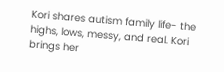Kori shares autism family life- the highs, lows, messy, and real. Kori brings her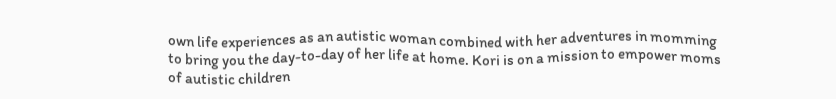own life experiences as an autistic woman combined with her adventures in momming to bring you the day-to-day of her life at home. Kori is on a mission to empower moms of autistic children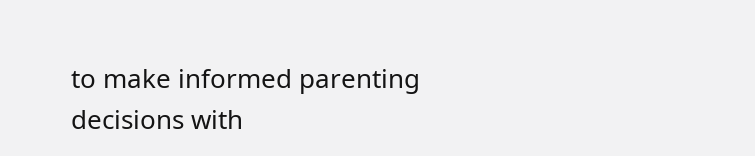to make informed parenting decisions with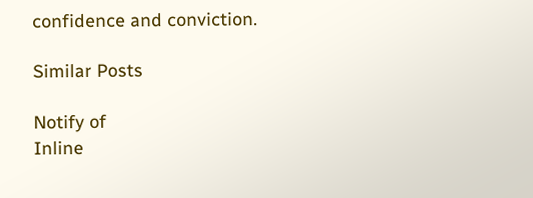confidence and conviction.

Similar Posts

Notify of
Inline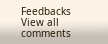Feedbacks
View all comments